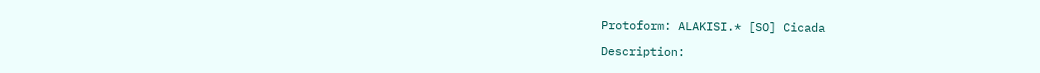Protoform: ALAKISI.* [SO] Cicada

Description: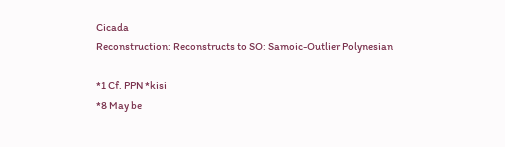Cicada
Reconstruction: Reconstructs to SO: Samoic-Outlier Polynesian

*1 Cf. PPN *kisi
*8 May be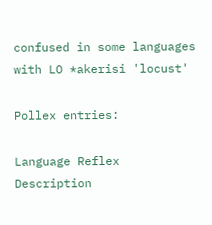confused in some languages with LO *akerisi 'locust'

Pollex entries:

Language Reflex Description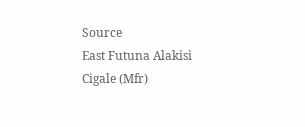Source
East Futuna Alakisi Cigale (Mfr)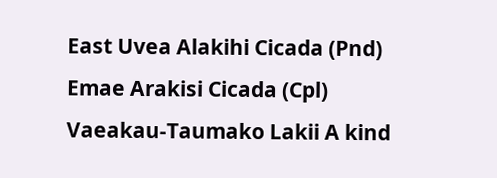East Uvea Alakihi Cicada (Pnd)
Emae Arakisi Cicada (Cpl)
Vaeakau-Taumako Lakii A kind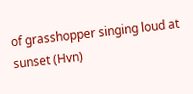of grasshopper singing loud at sunset (Hvn)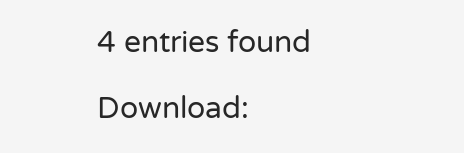4 entries found

Download: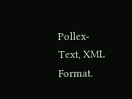Pollex-Text, XML Format.